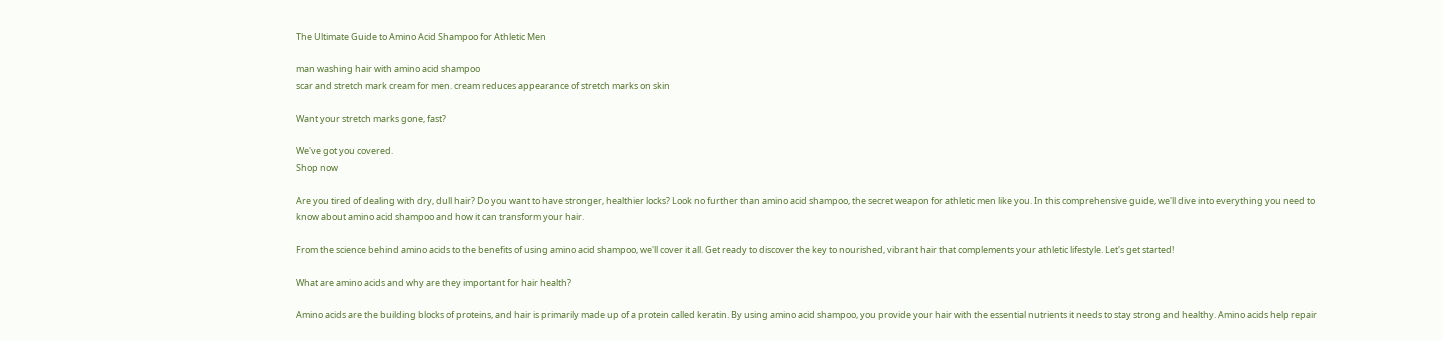The Ultimate Guide to Amino Acid Shampoo for Athletic Men

man washing hair with amino acid shampoo
scar and stretch mark cream for men. cream reduces appearance of stretch marks on skin

Want your stretch marks gone, fast?

We've got you covered.
Shop now

Are you tired of dealing with dry, dull hair? Do you want to have stronger, healthier locks? Look no further than amino acid shampoo, the secret weapon for athletic men like you. In this comprehensive guide, we'll dive into everything you need to know about amino acid shampoo and how it can transform your hair.

From the science behind amino acids to the benefits of using amino acid shampoo, we'll cover it all. Get ready to discover the key to nourished, vibrant hair that complements your athletic lifestyle. Let's get started!

What are amino acids and why are they important for hair health?

Amino acids are the building blocks of proteins, and hair is primarily made up of a protein called keratin. By using amino acid shampoo, you provide your hair with the essential nutrients it needs to stay strong and healthy. Amino acids help repair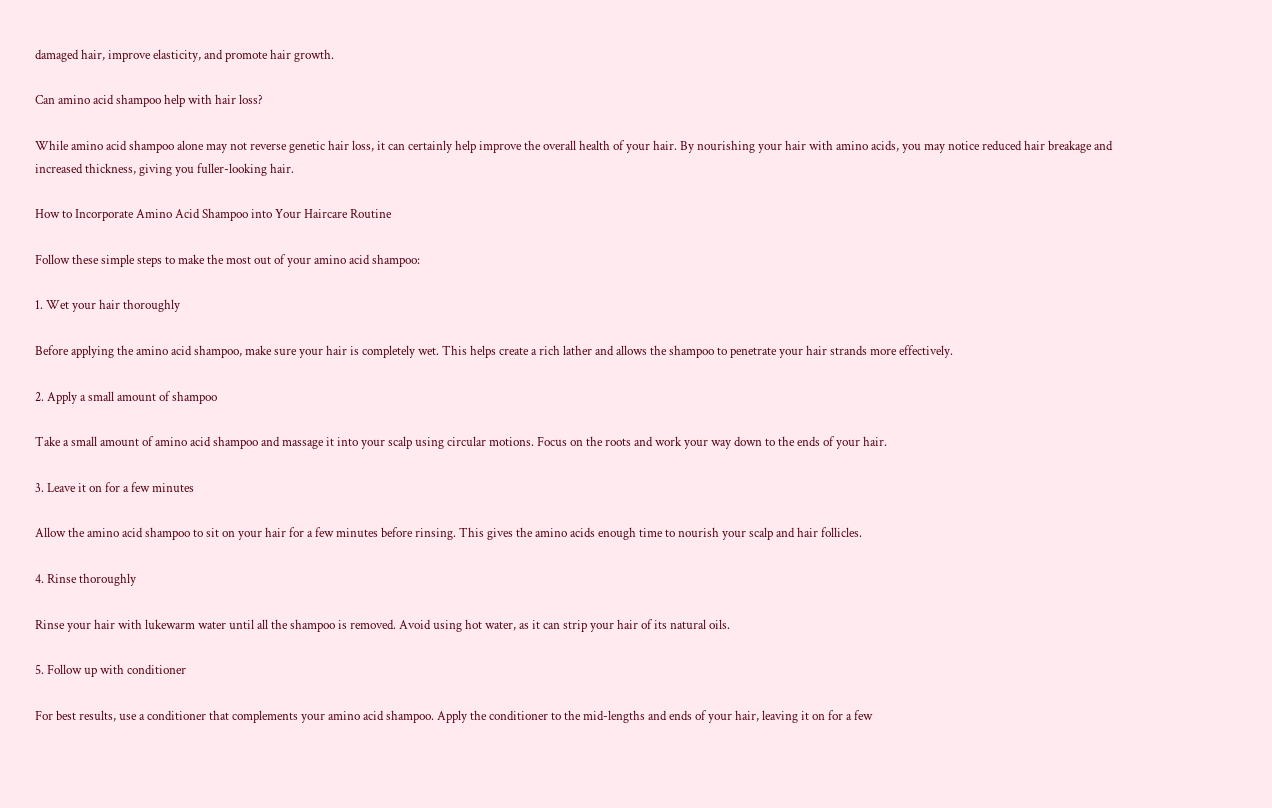damaged hair, improve elasticity, and promote hair growth.

Can amino acid shampoo help with hair loss?

While amino acid shampoo alone may not reverse genetic hair loss, it can certainly help improve the overall health of your hair. By nourishing your hair with amino acids, you may notice reduced hair breakage and increased thickness, giving you fuller-looking hair.

How to Incorporate Amino Acid Shampoo into Your Haircare Routine

Follow these simple steps to make the most out of your amino acid shampoo:

1. Wet your hair thoroughly

Before applying the amino acid shampoo, make sure your hair is completely wet. This helps create a rich lather and allows the shampoo to penetrate your hair strands more effectively.

2. Apply a small amount of shampoo

Take a small amount of amino acid shampoo and massage it into your scalp using circular motions. Focus on the roots and work your way down to the ends of your hair.

3. Leave it on for a few minutes

Allow the amino acid shampoo to sit on your hair for a few minutes before rinsing. This gives the amino acids enough time to nourish your scalp and hair follicles.

4. Rinse thoroughly

Rinse your hair with lukewarm water until all the shampoo is removed. Avoid using hot water, as it can strip your hair of its natural oils.

5. Follow up with conditioner

For best results, use a conditioner that complements your amino acid shampoo. Apply the conditioner to the mid-lengths and ends of your hair, leaving it on for a few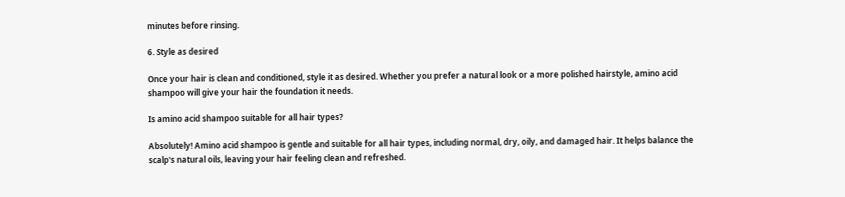minutes before rinsing.

6. Style as desired

Once your hair is clean and conditioned, style it as desired. Whether you prefer a natural look or a more polished hairstyle, amino acid shampoo will give your hair the foundation it needs.

Is amino acid shampoo suitable for all hair types?

Absolutely! Amino acid shampoo is gentle and suitable for all hair types, including normal, dry, oily, and damaged hair. It helps balance the scalp's natural oils, leaving your hair feeling clean and refreshed.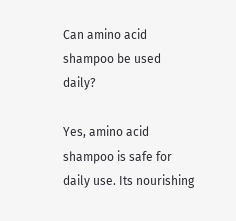Can amino acid shampoo be used daily?

Yes, amino acid shampoo is safe for daily use. Its nourishing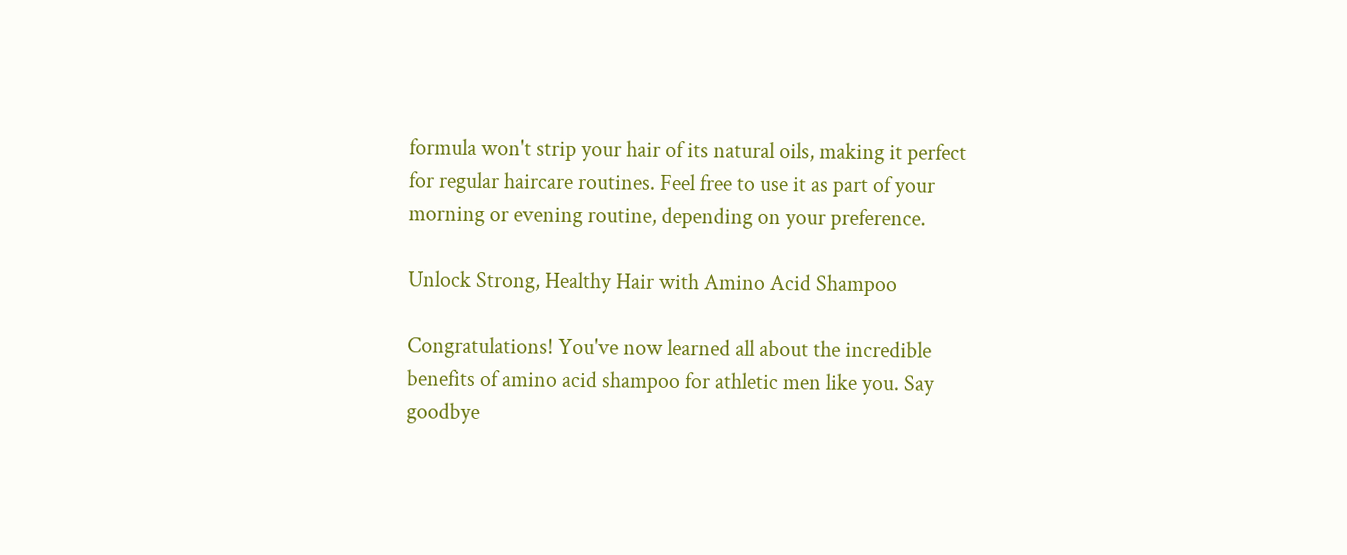formula won't strip your hair of its natural oils, making it perfect for regular haircare routines. Feel free to use it as part of your morning or evening routine, depending on your preference.

Unlock Strong, Healthy Hair with Amino Acid Shampoo

Congratulations! You've now learned all about the incredible benefits of amino acid shampoo for athletic men like you. Say goodbye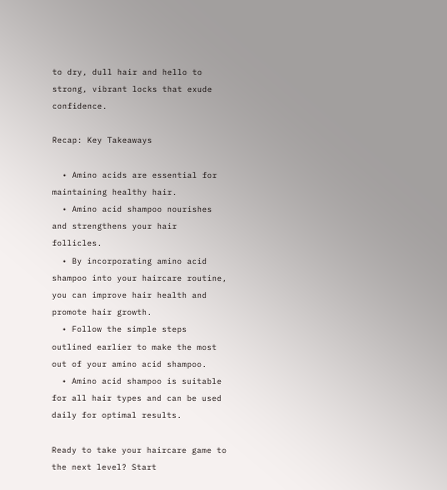to dry, dull hair and hello to strong, vibrant locks that exude confidence.

Recap: Key Takeaways

  • Amino acids are essential for maintaining healthy hair.
  • Amino acid shampoo nourishes and strengthens your hair follicles.
  • By incorporating amino acid shampoo into your haircare routine, you can improve hair health and promote hair growth.
  • Follow the simple steps outlined earlier to make the most out of your amino acid shampoo.
  • Amino acid shampoo is suitable for all hair types and can be used daily for optimal results.

Ready to take your haircare game to the next level? Start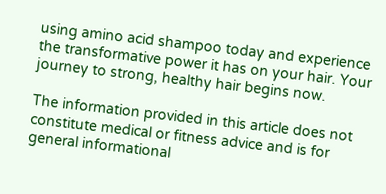using amino acid shampoo today and experience the transformative power it has on your hair. Your journey to strong, healthy hair begins now.

The information provided in this article does not constitute medical or fitness advice and is for general informational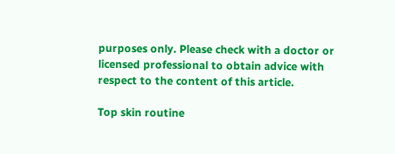purposes only. Please check with a doctor or licensed professional to obtain advice with respect to the content of this article.

Top skin routine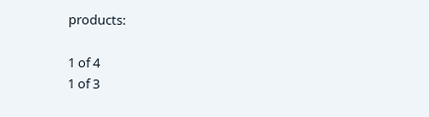products:

1 of 4
1 of 3